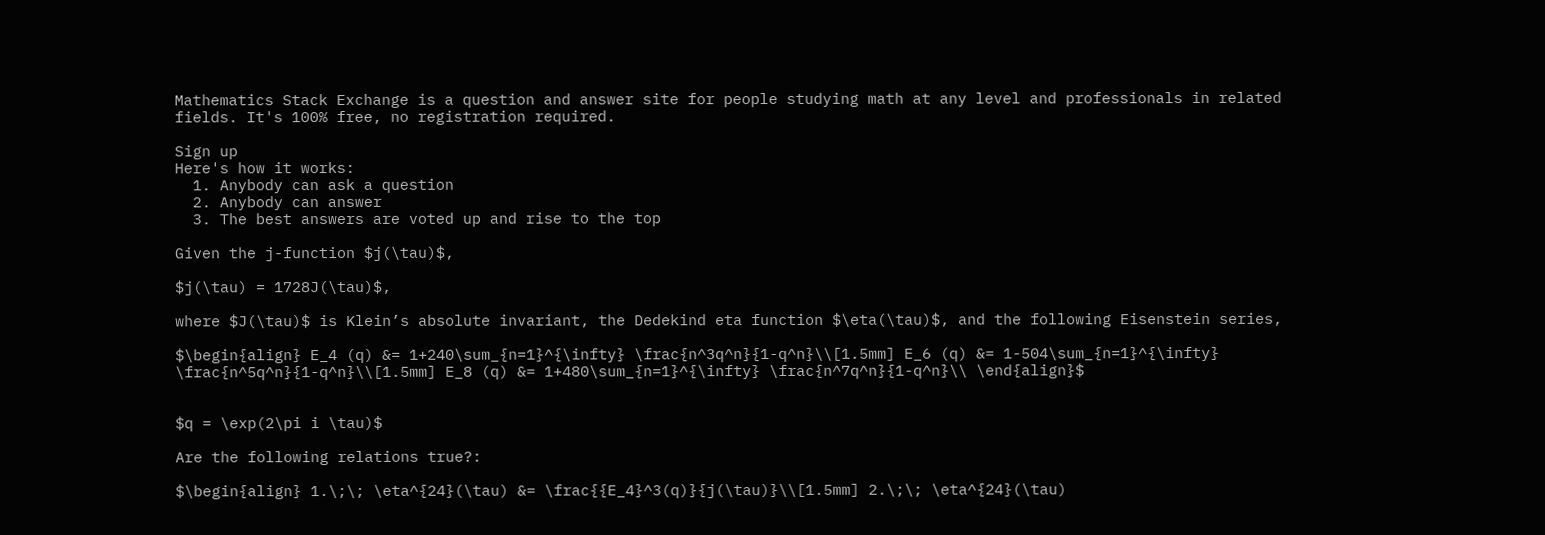Mathematics Stack Exchange is a question and answer site for people studying math at any level and professionals in related fields. It's 100% free, no registration required.

Sign up
Here's how it works:
  1. Anybody can ask a question
  2. Anybody can answer
  3. The best answers are voted up and rise to the top

Given the j-function $j(\tau)$,

$j(\tau) = 1728J(\tau)$,

where $J(\tau)$ is Klein’s absolute invariant, the Dedekind eta function $\eta(\tau)$, and the following Eisenstein series,

$\begin{align} E_4 (q) &= 1+240\sum_{n=1}^{\infty} \frac{n^3q^n}{1-q^n}\\[1.5mm] E_6 (q) &= 1-504\sum_{n=1}^{\infty} \frac{n^5q^n}{1-q^n}\\[1.5mm] E_8 (q) &= 1+480\sum_{n=1}^{\infty} \frac{n^7q^n}{1-q^n}\\ \end{align}$


$q = \exp(2\pi i \tau)$

Are the following relations true?:

$\begin{align} 1.\;\; \eta^{24}(\tau) &= \frac{{E_4}^3(q)}{j(\tau)}\\[1.5mm] 2.\;\; \eta^{24}(\tau)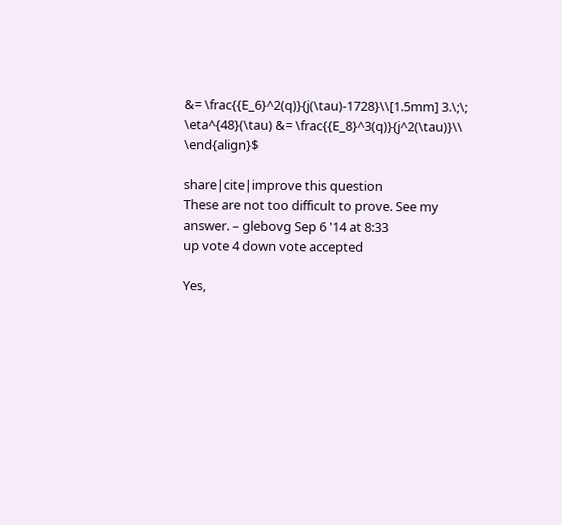&= \frac{{E_6}^2(q)}{j(\tau)-1728}\\[1.5mm] 3.\;\; \eta^{48}(\tau) &= \frac{{E_8}^3(q)}{j^2(\tau)}\\ \end{align}$

share|cite|improve this question
These are not too difficult to prove. See my answer. – glebovg Sep 6 '14 at 8:33
up vote 4 down vote accepted

Yes,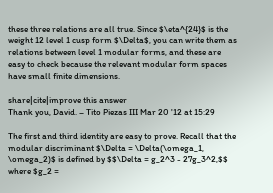these three relations are all true. Since $\eta^{24}$ is the weight 12 level 1 cusp form $\Delta$, you can write them as relations between level 1 modular forms, and these are easy to check because the relevant modular form spaces have small finite dimensions.

share|cite|improve this answer
Thank you, David. – Tito Piezas III Mar 20 '12 at 15:29

The first and third identity are easy to prove. Recall that the modular discriminant $\Delta = \Delta(\omega_1, \omega_2)$ is defined by $$\Delta = g_2^3 - 27g_3^2,$$ where $g_2 =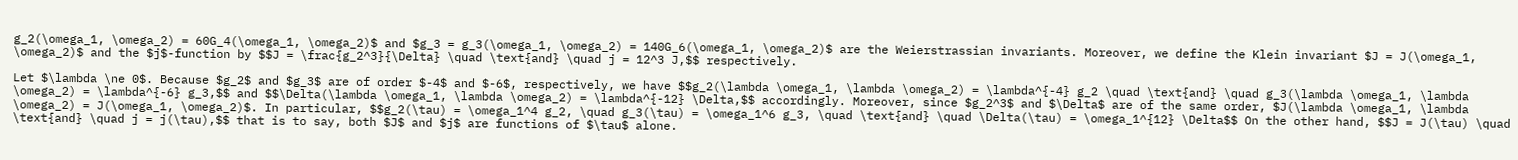g_2(\omega_1, \omega_2) = 60G_4(\omega_1, \omega_2)$ and $g_3 = g_3(\omega_1, \omega_2) = 140G_6(\omega_1, \omega_2)$ are the Weierstrassian invariants. Moreover, we define the Klein invariant $J = J(\omega_1, \omega_2)$ and the $j$-function by $$J = \frac{g_2^3}{\Delta} \quad \text{and} \quad j = 12^3 J,$$ respectively.

Let $\lambda \ne 0$. Because $g_2$ and $g_3$ are of order $-4$ and $-6$, respectively, we have $$g_2(\lambda \omega_1, \lambda \omega_2) = \lambda^{-4} g_2 \quad \text{and} \quad g_3(\lambda \omega_1, \lambda \omega_2) = \lambda^{-6} g_3,$$ and $$\Delta(\lambda \omega_1, \lambda \omega_2) = \lambda^{-12} \Delta,$$ accordingly. Moreover, since $g_2^3$ and $\Delta$ are of the same order, $J(\lambda \omega_1, \lambda \omega_2) = J(\omega_1, \omega_2)$. In particular, $$g_2(\tau) = \omega_1^4 g_2, \quad g_3(\tau) = \omega_1^6 g_3, \quad \text{and} \quad \Delta(\tau) = \omega_1^{12} \Delta$$ On the other hand, $$J = J(\tau) \quad \text{and} \quad j = j(\tau),$$ that is to say, both $J$ and $j$ are functions of $\tau$ alone.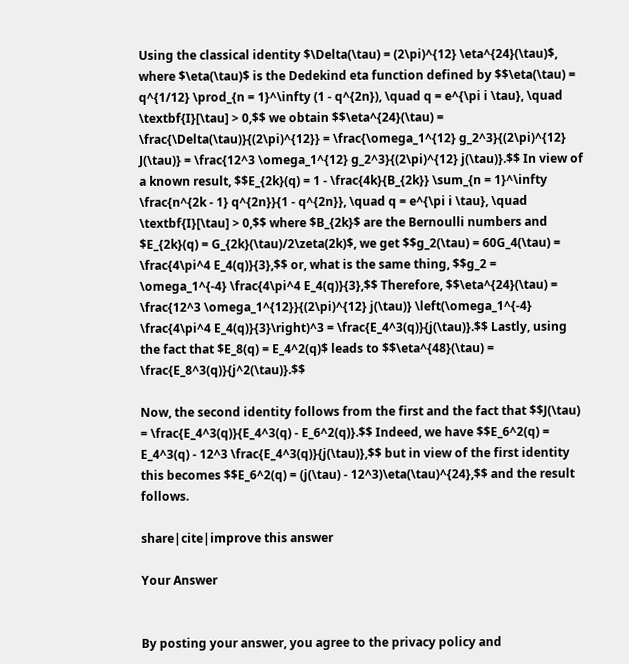Using the classical identity $\Delta(\tau) = (2\pi)^{12} \eta^{24}(\tau)$, where $\eta(\tau)$ is the Dedekind eta function defined by $$\eta(\tau) = q^{1/12} \prod_{n = 1}^\infty (1 - q^{2n}), \quad q = e^{\pi i \tau}, \quad \textbf{I}[\tau] > 0,$$ we obtain $$\eta^{24}(\tau) = \frac{\Delta(\tau)}{(2\pi)^{12}} = \frac{\omega_1^{12} g_2^3}{(2\pi)^{12} J(\tau)} = \frac{12^3 \omega_1^{12} g_2^3}{(2\pi)^{12} j(\tau)}.$$ In view of a known result, $$E_{2k}(q) = 1 - \frac{4k}{B_{2k}} \sum_{n = 1}^\infty \frac{n^{2k - 1} q^{2n}}{1 - q^{2n}}, \quad q = e^{\pi i \tau}, \quad \textbf{I}[\tau] > 0,$$ where $B_{2k}$ are the Bernoulli numbers and $E_{2k}(q) = G_{2k}(\tau)/2\zeta(2k)$, we get $$g_2(\tau) = 60G_4(\tau) = \frac{4\pi^4 E_4(q)}{3},$$ or, what is the same thing, $$g_2 = \omega_1^{-4} \frac{4\pi^4 E_4(q)}{3},$$ Therefore, $$\eta^{24}(\tau) = \frac{12^3 \omega_1^{12}}{(2\pi)^{12} j(\tau)} \left(\omega_1^{-4} \frac{4\pi^4 E_4(q)}{3}\right)^3 = \frac{E_4^3(q)}{j(\tau)}.$$ Lastly, using the fact that $E_8(q) = E_4^2(q)$ leads to $$\eta^{48}(\tau) = \frac{E_8^3(q)}{j^2(\tau)}.$$

Now, the second identity follows from the first and the fact that $$J(\tau) = \frac{E_4^3(q)}{E_4^3(q) - E_6^2(q)}.$$ Indeed, we have $$E_6^2(q) = E_4^3(q) - 12^3 \frac{E_4^3(q)}{j(\tau)},$$ but in view of the first identity this becomes $$E_6^2(q) = (j(\tau) - 12^3)\eta(\tau)^{24},$$ and the result follows.

share|cite|improve this answer

Your Answer


By posting your answer, you agree to the privacy policy and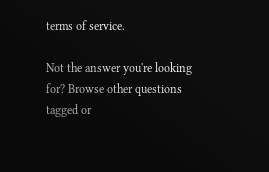terms of service.

Not the answer you're looking for? Browse other questions tagged or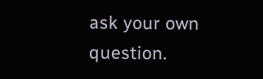ask your own question.